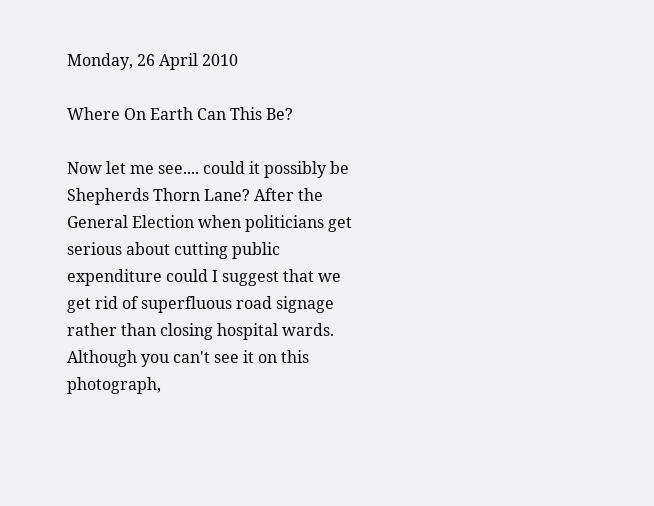Monday, 26 April 2010

Where On Earth Can This Be?

Now let me see.... could it possibly be Shepherds Thorn Lane? After the General Election when politicians get serious about cutting public expenditure could I suggest that we get rid of superfluous road signage rather than closing hospital wards. Although you can't see it on this photograph,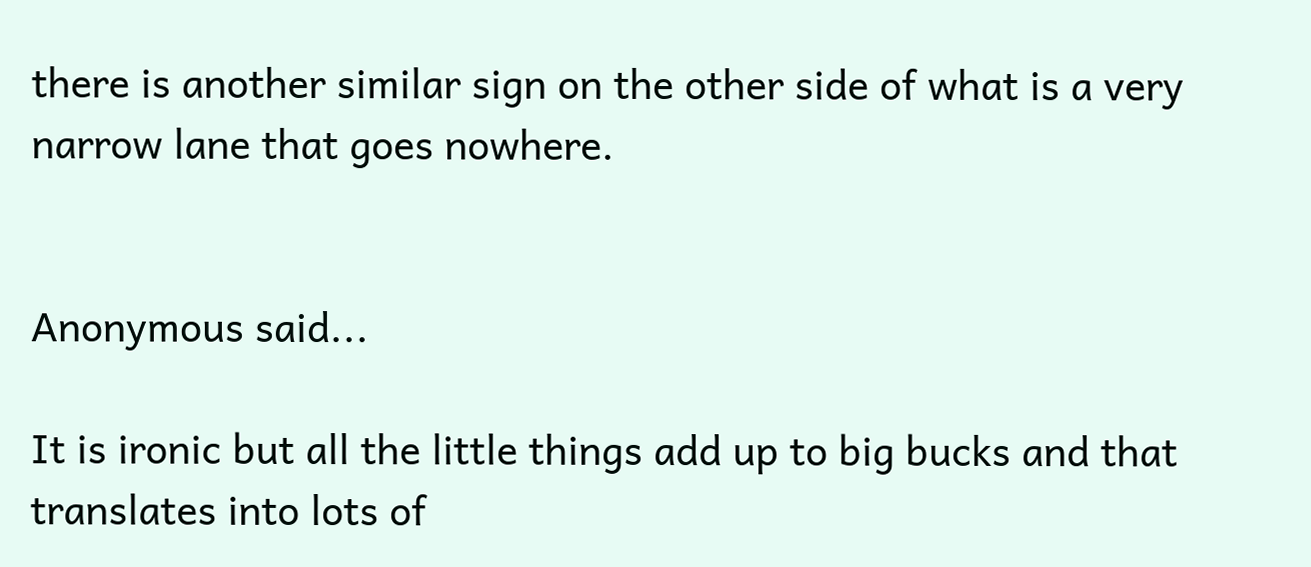there is another similar sign on the other side of what is a very narrow lane that goes nowhere.


Anonymous said...

It is ironic but all the little things add up to big bucks and that translates into lots of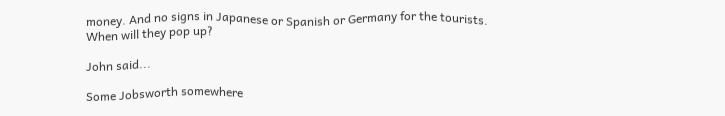money. And no signs in Japanese or Spanish or Germany for the tourists. When will they pop up?

John said...

Some Jobsworth somewhere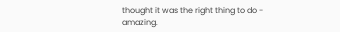thought it was the right thing to do - amazing.